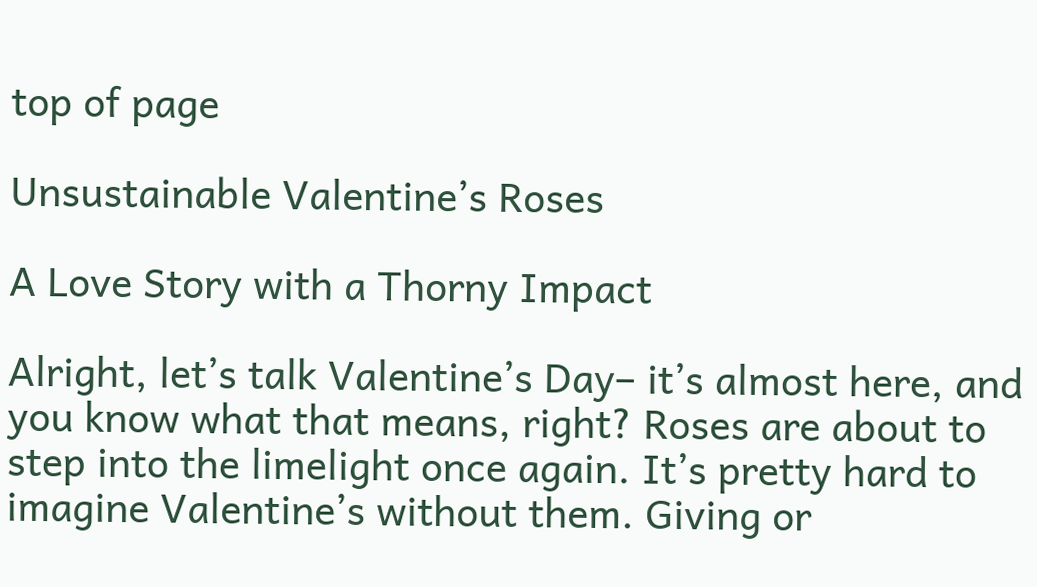top of page

Unsustainable Valentine’s Roses

A Love Story with a Thorny Impact

Alright, let’s talk Valentine’s Day– it’s almost here, and you know what that means, right? Roses are about to step into the limelight once again. It’s pretty hard to imagine Valentine’s without them. Giving or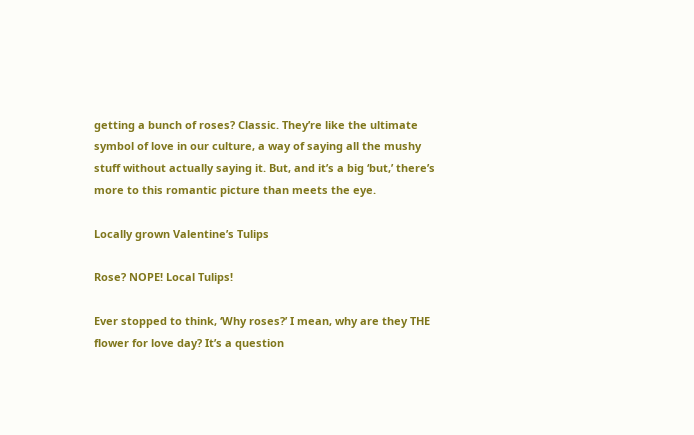getting a bunch of roses? Classic. They’re like the ultimate symbol of love in our culture, a way of saying all the mushy stuff without actually saying it. But, and it’s a big ‘but,’ there’s more to this romantic picture than meets the eye.

Locally grown Valentine’s Tulips

Rose? NOPE! Local Tulips!

Ever stopped to think, ‘Why roses?’ I mean, why are they THE flower for love day? It’s a question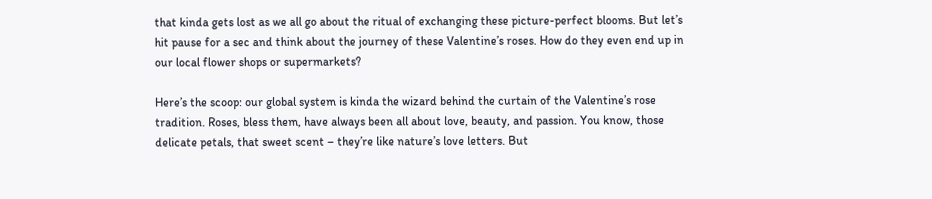that kinda gets lost as we all go about the ritual of exchanging these picture-perfect blooms. But let’s hit pause for a sec and think about the journey of these Valentine’s roses. How do they even end up in our local flower shops or supermarkets?

Here’s the scoop: our global system is kinda the wizard behind the curtain of the Valentine’s rose tradition. Roses, bless them, have always been all about love, beauty, and passion. You know, those delicate petals, that sweet scent – they’re like nature’s love letters. But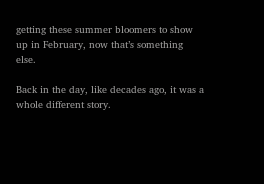getting these summer bloomers to show up in February, now that’s something else.

Back in the day, like decades ago, it was a whole different story.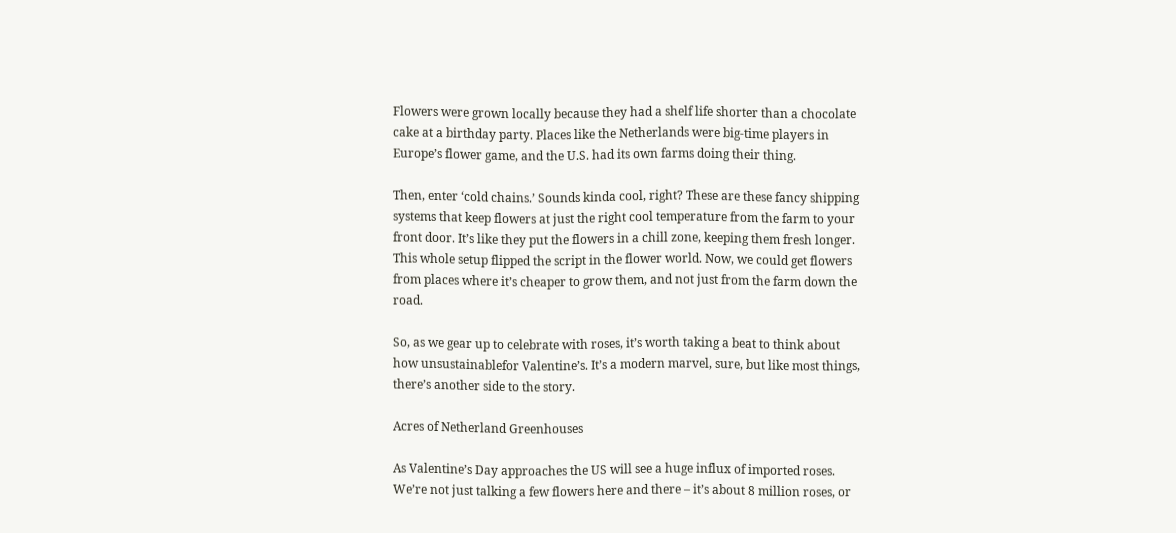Flowers were grown locally because they had a shelf life shorter than a chocolate cake at a birthday party. Places like the Netherlands were big-time players in Europe’s flower game, and the U.S. had its own farms doing their thing.

Then, enter ‘cold chains.’ Sounds kinda cool, right? These are these fancy shipping systems that keep flowers at just the right cool temperature from the farm to your front door. It’s like they put the flowers in a chill zone, keeping them fresh longer. This whole setup flipped the script in the flower world. Now, we could get flowers from places where it’s cheaper to grow them, and not just from the farm down the road.

So, as we gear up to celebrate with roses, it’s worth taking a beat to think about how unsustainablefor Valentine’s. It’s a modern marvel, sure, but like most things, there’s another side to the story.

Acres of Netherland Greenhouses

As Valentine’s Day approaches the US will see a huge influx of imported roses. We’re not just talking a few flowers here and there – it’s about 8 million roses, or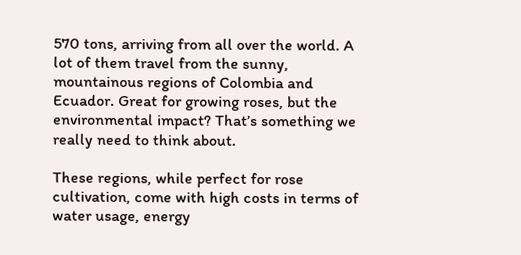570 tons, arriving from all over the world. A lot of them travel from the sunny, mountainous regions of Colombia and Ecuador. Great for growing roses, but the environmental impact? That’s something we really need to think about.

These regions, while perfect for rose cultivation, come with high costs in terms of water usage, energy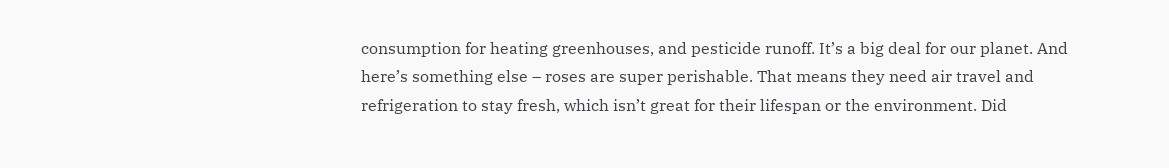consumption for heating greenhouses, and pesticide runoff. It’s a big deal for our planet. And here’s something else – roses are super perishable. That means they need air travel and refrigeration to stay fresh, which isn’t great for their lifespan or the environment. Did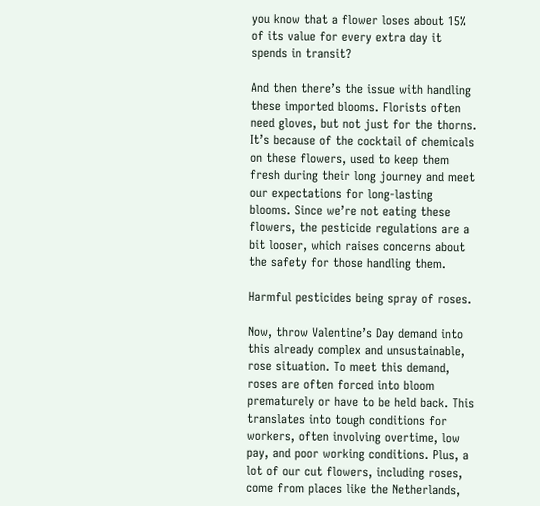you know that a flower loses about 15% of its value for every extra day it spends in transit?

And then there’s the issue with handling these imported blooms. Florists often need gloves, but not just for the thorns. It’s because of the cocktail of chemicals on these flowers, used to keep them fresh during their long journey and meet our expectations for long-lasting blooms. Since we’re not eating these flowers, the pesticide regulations are a bit looser, which raises concerns about the safety for those handling them.

Harmful pesticides being spray of roses.

Now, throw Valentine’s Day demand into this already complex and unsustainable, rose situation. To meet this demand, roses are often forced into bloom prematurely or have to be held back. This translates into tough conditions for workers, often involving overtime, low pay, and poor working conditions. Plus, a lot of our cut flowers, including roses, come from places like the Netherlands,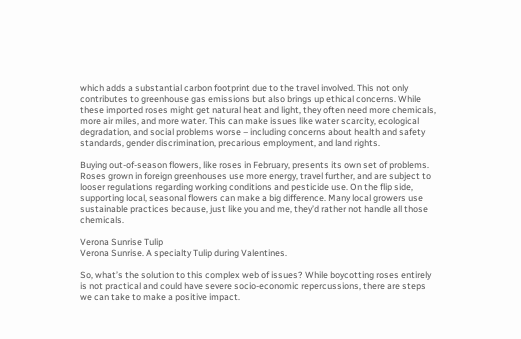which adds a substantial carbon footprint due to the travel involved. This not only contributes to greenhouse gas emissions but also brings up ethical concerns. While these imported roses might get natural heat and light, they often need more chemicals, more air miles, and more water. This can make issues like water scarcity, ecological degradation, and social problems worse – including concerns about health and safety standards, gender discrimination, precarious employment, and land rights.

Buying out-of-season flowers, like roses in February, presents its own set of problems. Roses grown in foreign greenhouses use more energy, travel further, and are subject to looser regulations regarding working conditions and pesticide use. On the flip side, supporting local, seasonal flowers can make a big difference. Many local growers use sustainable practices because, just like you and me, they’d rather not handle all those chemicals.

Verona Sunrise Tulip
Verona Sunrise. A specialty Tulip during Valentines.

So, what’s the solution to this complex web of issues? While boycotting roses entirely is not practical and could have severe socio-economic repercussions, there are steps we can take to make a positive impact.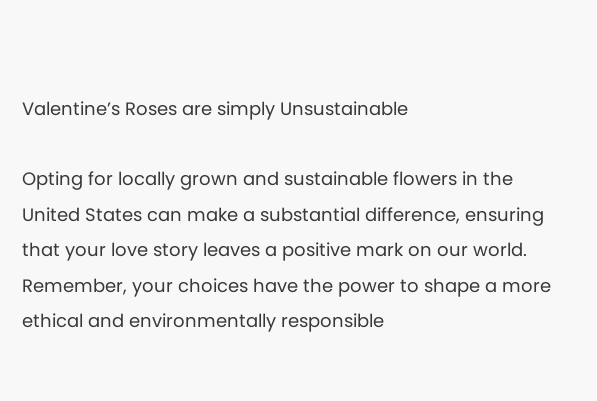Valentine’s Roses are simply Unsustainable

Opting for locally grown and sustainable flowers in the United States can make a substantial difference, ensuring that your love story leaves a positive mark on our world. Remember, your choices have the power to shape a more ethical and environmentally responsible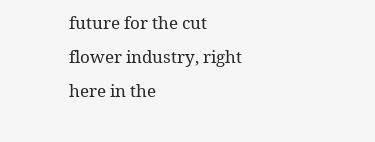future for the cut flower industry, right here in the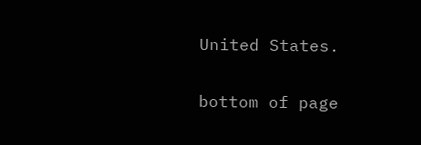United States.


bottom of page